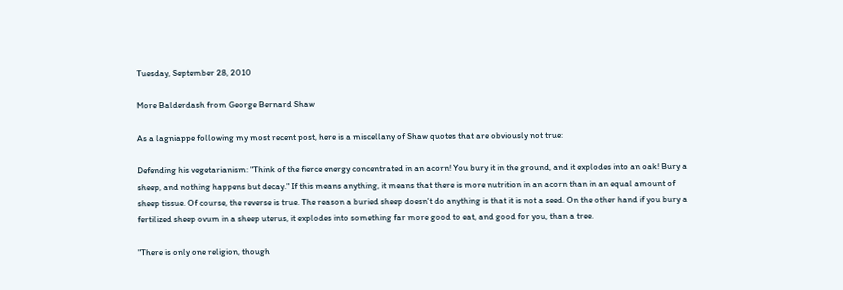Tuesday, September 28, 2010

More Balderdash from George Bernard Shaw

As a lagniappe following my most recent post, here is a miscellany of Shaw quotes that are obviously not true:

Defending his vegetarianism: "Think of the fierce energy concentrated in an acorn! You bury it in the ground, and it explodes into an oak! Bury a sheep, and nothing happens but decay." If this means anything, it means that there is more nutrition in an acorn than in an equal amount of sheep tissue. Of course, the reverse is true. The reason a buried sheep doesn't do anything is that it is not a seed. On the other hand if you bury a fertilized sheep ovum in a sheep uterus, it explodes into something far more good to eat, and good for you, than a tree.

"There is only one religion, though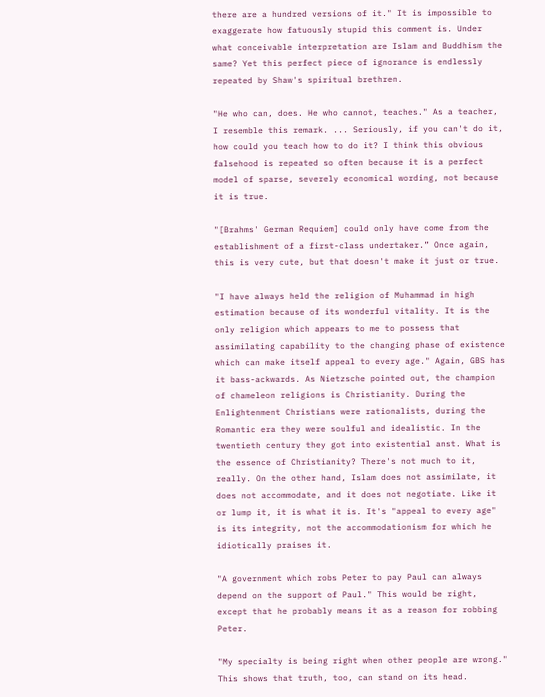there are a hundred versions of it." It is impossible to exaggerate how fatuously stupid this comment is. Under what conceivable interpretation are Islam and Buddhism the same? Yet this perfect piece of ignorance is endlessly repeated by Shaw's spiritual brethren.

"He who can, does. He who cannot, teaches." As a teacher, I resemble this remark. ... Seriously, if you can't do it, how could you teach how to do it? I think this obvious falsehood is repeated so often because it is a perfect model of sparse, severely economical wording, not because it is true.

"[Brahms' German Requiem] could only have come from the establishment of a first-class undertaker.” Once again, this is very cute, but that doesn't make it just or true.

"I have always held the religion of Muhammad in high estimation because of its wonderful vitality. It is the only religion which appears to me to possess that assimilating capability to the changing phase of existence which can make itself appeal to every age." Again, GBS has it bass-ackwards. As Nietzsche pointed out, the champion of chameleon religions is Christianity. During the Enlightenment Christians were rationalists, during the Romantic era they were soulful and idealistic. In the twentieth century they got into existential anst. What is the essence of Christianity? There's not much to it, really. On the other hand, Islam does not assimilate, it does not accommodate, and it does not negotiate. Like it or lump it, it is what it is. It's "appeal to every age" is its integrity, not the accommodationism for which he idiotically praises it.

"A government which robs Peter to pay Paul can always depend on the support of Paul." This would be right, except that he probably means it as a reason for robbing Peter.

"My specialty is being right when other people are wrong." This shows that truth, too, can stand on its head.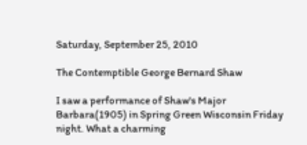Saturday, September 25, 2010

The Contemptible George Bernard Shaw

I saw a performance of Shaw's Major Barbara(1905) in Spring Green Wisconsin Friday night. What a charming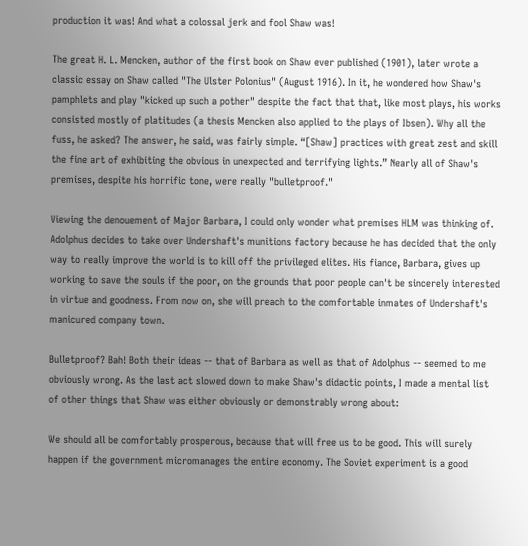production it was! And what a colossal jerk and fool Shaw was!

The great H. L. Mencken, author of the first book on Shaw ever published (1901), later wrote a classic essay on Shaw called "The Ulster Polonius" (August 1916). In it, he wondered how Shaw's pamphlets and play "kicked up such a pother" despite the fact that that, like most plays, his works consisted mostly of platitudes (a thesis Mencken also applied to the plays of Ibsen). Why all the fuss, he asked? The answer, he said, was fairly simple. “[Shaw] practices with great zest and skill the fine art of exhibiting the obvious in unexpected and terrifying lights.” Nearly all of Shaw's premises, despite his horrific tone, were really "bulletproof."

Viewing the denouement of Major Barbara, I could only wonder what premises HLM was thinking of. Adolphus decides to take over Undershaft's munitions factory because he has decided that the only way to really improve the world is to kill off the privileged elites. His fiance, Barbara, gives up working to save the souls if the poor, on the grounds that poor people can't be sincerely interested in virtue and goodness. From now on, she will preach to the comfortable inmates of Undershaft's manicured company town.

Bulletproof? Bah! Both their ideas -- that of Barbara as well as that of Adolphus -- seemed to me obviously wrong. As the last act slowed down to make Shaw's didactic points, I made a mental list of other things that Shaw was either obviously or demonstrably wrong about:

We should all be comfortably prosperous, because that will free us to be good. This will surely happen if the government micromanages the entire economy. The Soviet experiment is a good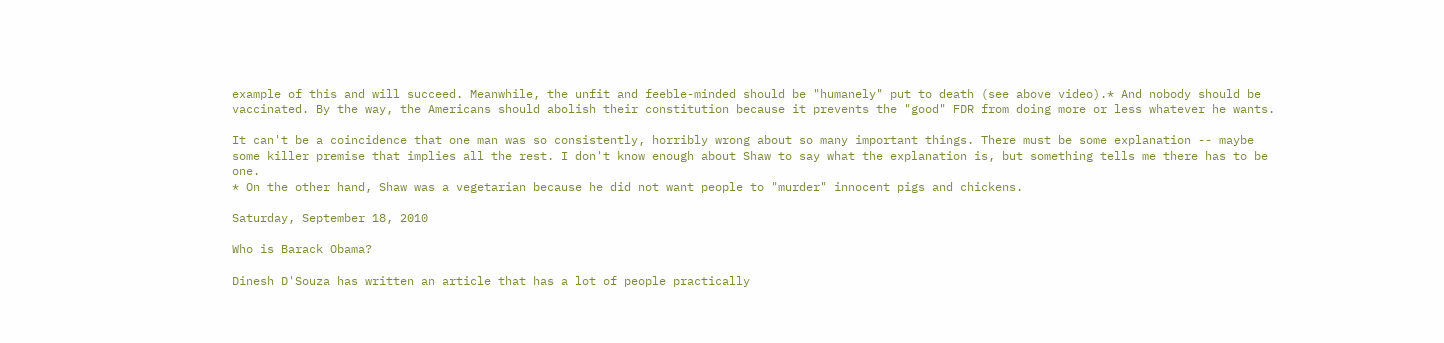example of this and will succeed. Meanwhile, the unfit and feeble-minded should be "humanely" put to death (see above video).* And nobody should be vaccinated. By the way, the Americans should abolish their constitution because it prevents the "good" FDR from doing more or less whatever he wants.

It can't be a coincidence that one man was so consistently, horribly wrong about so many important things. There must be some explanation -- maybe some killer premise that implies all the rest. I don't know enough about Shaw to say what the explanation is, but something tells me there has to be one.
* On the other hand, Shaw was a vegetarian because he did not want people to "murder" innocent pigs and chickens.

Saturday, September 18, 2010

Who is Barack Obama?

Dinesh D'Souza has written an article that has a lot of people practically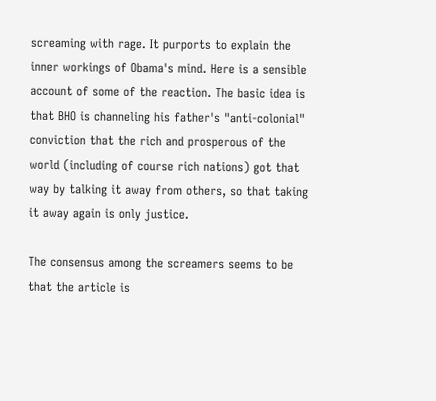screaming with rage. It purports to explain the inner workings of Obama's mind. Here is a sensible account of some of the reaction. The basic idea is that BHO is channeling his father's "anti-colonial" conviction that the rich and prosperous of the world (including of course rich nations) got that way by talking it away from others, so that taking it away again is only justice.

The consensus among the screamers seems to be that the article is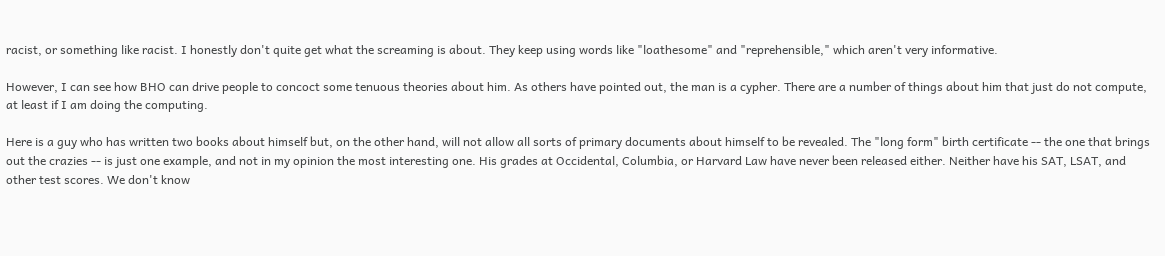racist, or something like racist. I honestly don't quite get what the screaming is about. They keep using words like "loathesome" and "reprehensible," which aren't very informative.

However, I can see how BHO can drive people to concoct some tenuous theories about him. As others have pointed out, the man is a cypher. There are a number of things about him that just do not compute, at least if I am doing the computing.

Here is a guy who has written two books about himself but, on the other hand, will not allow all sorts of primary documents about himself to be revealed. The "long form" birth certificate -- the one that brings out the crazies -- is just one example, and not in my opinion the most interesting one. His grades at Occidental, Columbia, or Harvard Law have never been released either. Neither have his SAT, LSAT, and other test scores. We don't know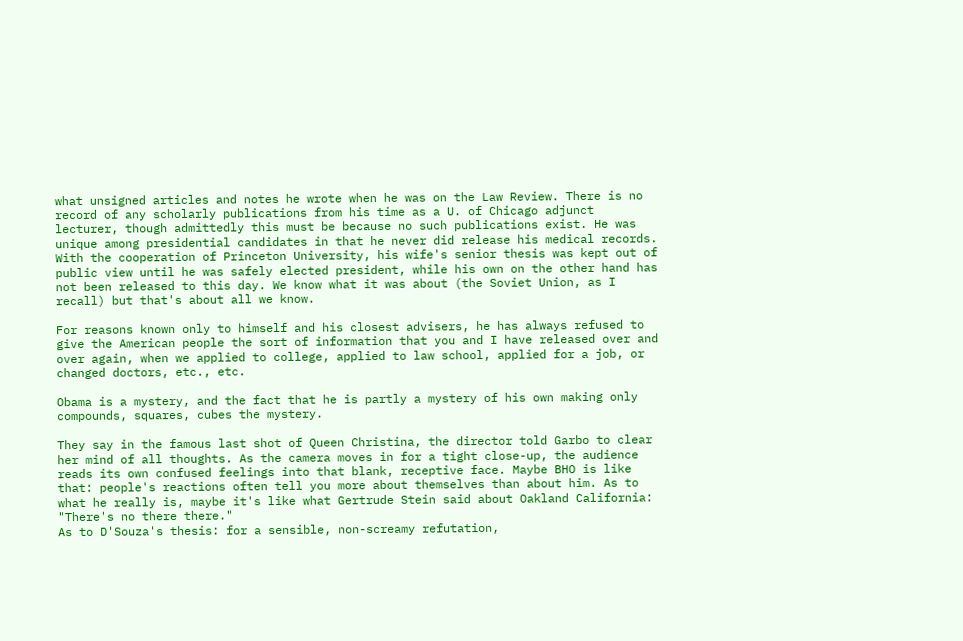what unsigned articles and notes he wrote when he was on the Law Review. There is no record of any scholarly publications from his time as a U. of Chicago adjunct lecturer, though admittedly this must be because no such publications exist. He was unique among presidential candidates in that he never did release his medical records. With the cooperation of Princeton University, his wife's senior thesis was kept out of public view until he was safely elected president, while his own on the other hand has not been released to this day. We know what it was about (the Soviet Union, as I recall) but that's about all we know.

For reasons known only to himself and his closest advisers, he has always refused to give the American people the sort of information that you and I have released over and over again, when we applied to college, applied to law school, applied for a job, or changed doctors, etc., etc.

Obama is a mystery, and the fact that he is partly a mystery of his own making only compounds, squares, cubes the mystery.

They say in the famous last shot of Queen Christina, the director told Garbo to clear her mind of all thoughts. As the camera moves in for a tight close-up, the audience reads its own confused feelings into that blank, receptive face. Maybe BHO is like that: people's reactions often tell you more about themselves than about him. As to what he really is, maybe it's like what Gertrude Stein said about Oakland California: "There's no there there."
As to D'Souza's thesis: for a sensible, non-screamy refutation,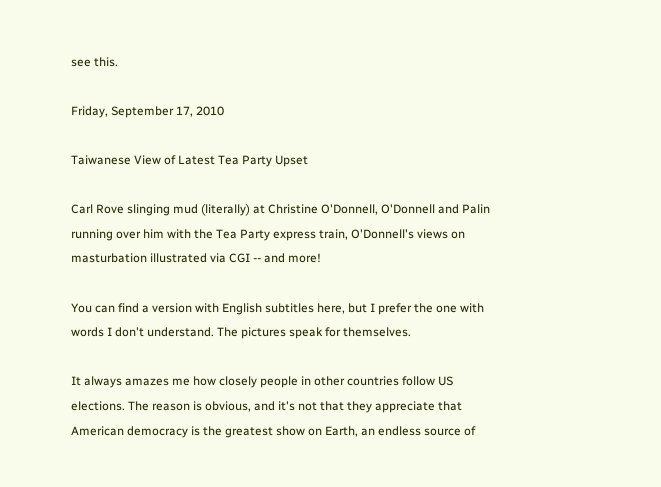see this.

Friday, September 17, 2010

Taiwanese View of Latest Tea Party Upset

Carl Rove slinging mud (literally) at Christine O'Donnell, O'Donnell and Palin running over him with the Tea Party express train, O'Donnell's views on masturbation illustrated via CGI -- and more!

You can find a version with English subtitles here, but I prefer the one with words I don't understand. The pictures speak for themselves.

It always amazes me how closely people in other countries follow US elections. The reason is obvious, and it's not that they appreciate that American democracy is the greatest show on Earth, an endless source of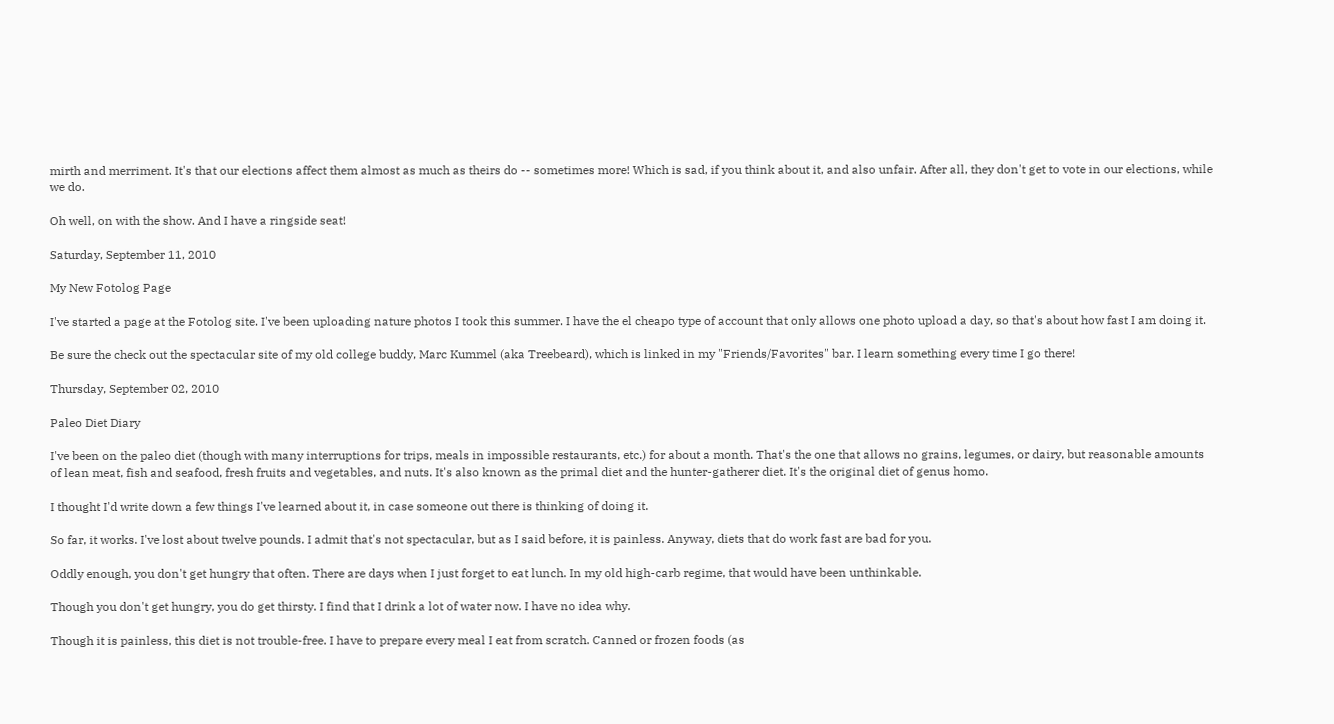mirth and merriment. It's that our elections affect them almost as much as theirs do -- sometimes more! Which is sad, if you think about it, and also unfair. After all, they don't get to vote in our elections, while we do.

Oh well, on with the show. And I have a ringside seat!

Saturday, September 11, 2010

My New Fotolog Page

I've started a page at the Fotolog site. I've been uploading nature photos I took this summer. I have the el cheapo type of account that only allows one photo upload a day, so that's about how fast I am doing it.

Be sure the check out the spectacular site of my old college buddy, Marc Kummel (aka Treebeard), which is linked in my "Friends/Favorites" bar. I learn something every time I go there!

Thursday, September 02, 2010

Paleo Diet Diary

I've been on the paleo diet (though with many interruptions for trips, meals in impossible restaurants, etc.) for about a month. That's the one that allows no grains, legumes, or dairy, but reasonable amounts of lean meat, fish and seafood, fresh fruits and vegetables, and nuts. It's also known as the primal diet and the hunter-gatherer diet. It's the original diet of genus homo.

I thought I'd write down a few things I've learned about it, in case someone out there is thinking of doing it.

So far, it works. I've lost about twelve pounds. I admit that's not spectacular, but as I said before, it is painless. Anyway, diets that do work fast are bad for you.

Oddly enough, you don't get hungry that often. There are days when I just forget to eat lunch. In my old high-carb regime, that would have been unthinkable.

Though you don't get hungry, you do get thirsty. I find that I drink a lot of water now. I have no idea why.

Though it is painless, this diet is not trouble-free. I have to prepare every meal I eat from scratch. Canned or frozen foods (as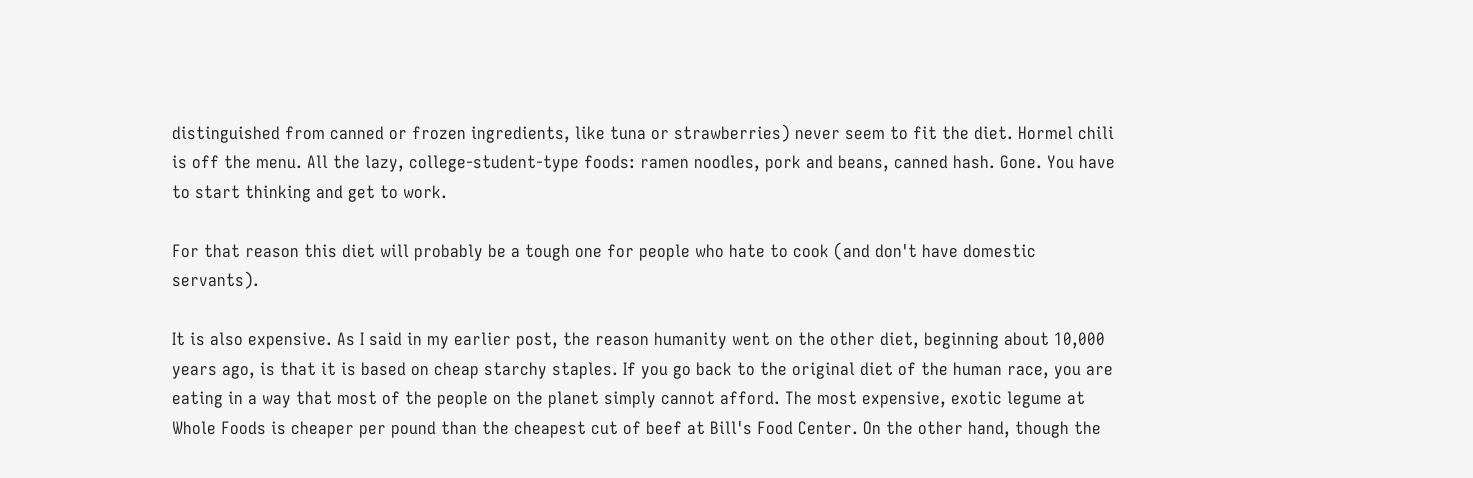distinguished from canned or frozen ingredients, like tuna or strawberries) never seem to fit the diet. Hormel chili is off the menu. All the lazy, college-student-type foods: ramen noodles, pork and beans, canned hash. Gone. You have to start thinking and get to work.

For that reason this diet will probably be a tough one for people who hate to cook (and don't have domestic servants).

It is also expensive. As I said in my earlier post, the reason humanity went on the other diet, beginning about 10,000 years ago, is that it is based on cheap starchy staples. If you go back to the original diet of the human race, you are eating in a way that most of the people on the planet simply cannot afford. The most expensive, exotic legume at Whole Foods is cheaper per pound than the cheapest cut of beef at Bill's Food Center. On the other hand, though the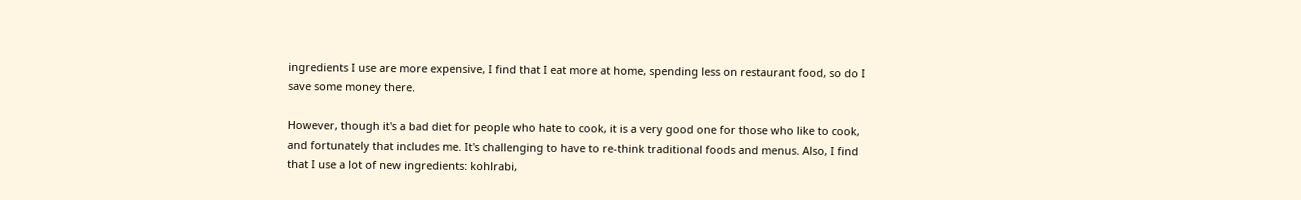ingredients I use are more expensive, I find that I eat more at home, spending less on restaurant food, so do I save some money there.

However, though it's a bad diet for people who hate to cook, it is a very good one for those who like to cook, and fortunately that includes me. It's challenging to have to re-think traditional foods and menus. Also, I find that I use a lot of new ingredients: kohlrabi,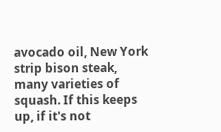avocado oil, New York strip bison steak, many varieties of squash. If this keeps up, if it's not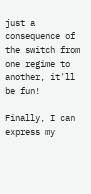just a consequence of the switch from one regime to another, it'll be fun!

Finally, I can express my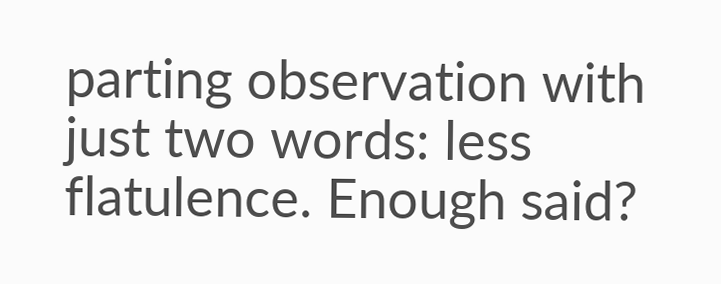parting observation with just two words: less flatulence. Enough said?